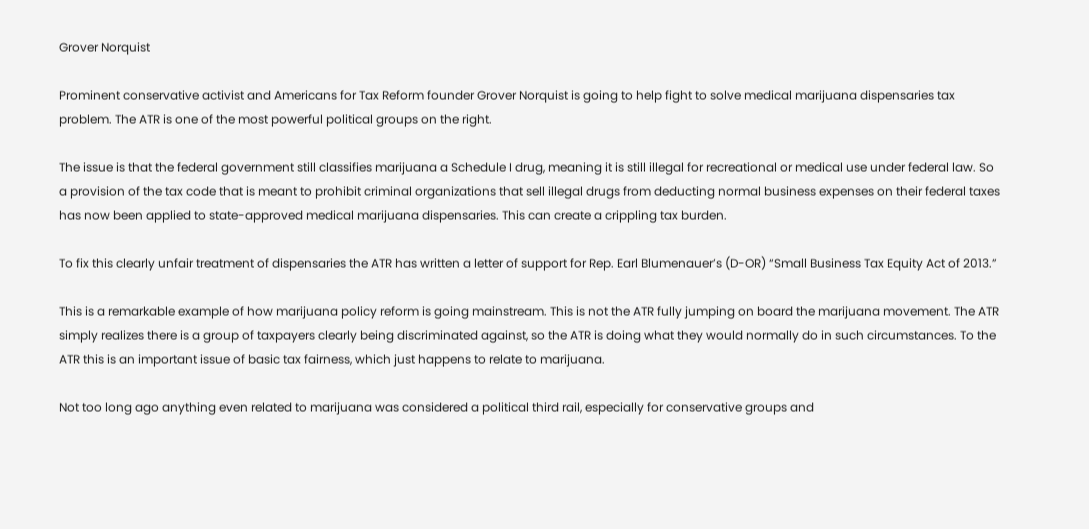Grover Norquist

Prominent conservative activist and Americans for Tax Reform founder Grover Norquist is going to help fight to solve medical marijuana dispensaries tax problem. The ATR is one of the most powerful political groups on the right.

The issue is that the federal government still classifies marijuana a Schedule I drug, meaning it is still illegal for recreational or medical use under federal law. So a provision of the tax code that is meant to prohibit criminal organizations that sell illegal drugs from deducting normal business expenses on their federal taxes has now been applied to state-approved medical marijuana dispensaries. This can create a crippling tax burden.

To fix this clearly unfair treatment of dispensaries the ATR has written a letter of support for Rep. Earl Blumenauer’s (D-OR) “Small Business Tax Equity Act of 2013.”

This is a remarkable example of how marijuana policy reform is going mainstream. This is not the ATR fully jumping on board the marijuana movement. The ATR simply realizes there is a group of taxpayers clearly being discriminated against, so the ATR is doing what they would normally do in such circumstances. To the ATR this is an important issue of basic tax fairness, which just happens to relate to marijuana.

Not too long ago anything even related to marijuana was considered a political third rail, especially for conservative groups and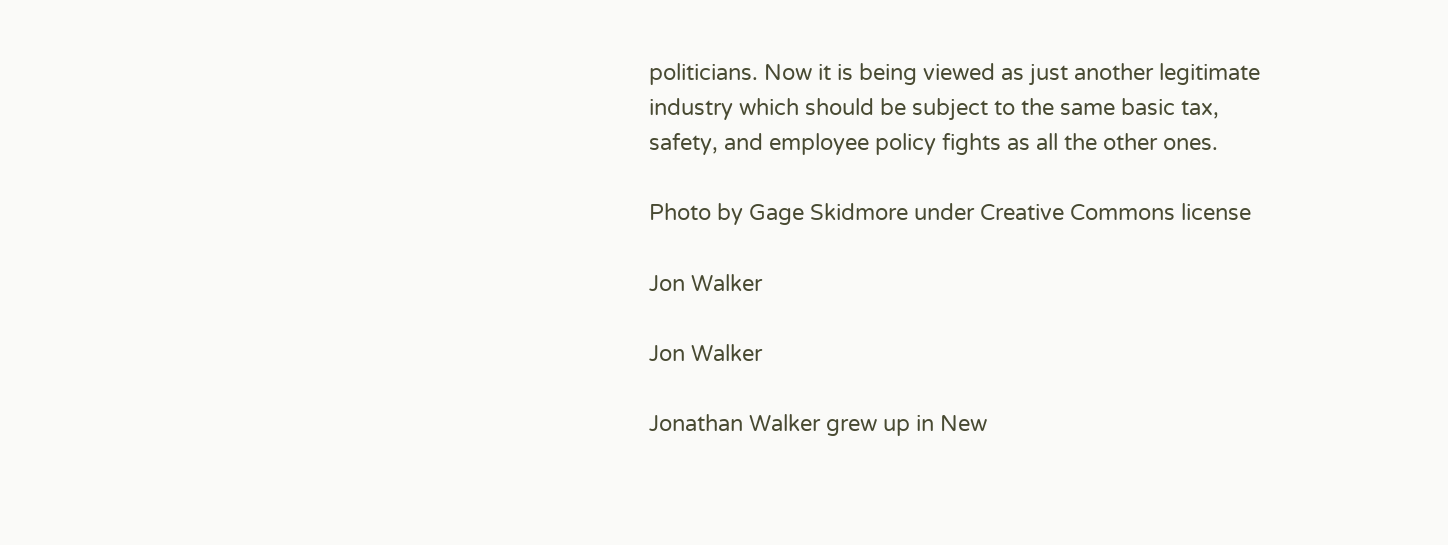politicians. Now it is being viewed as just another legitimate industry which should be subject to the same basic tax, safety, and employee policy fights as all the other ones.

Photo by Gage Skidmore under Creative Commons license

Jon Walker

Jon Walker

Jonathan Walker grew up in New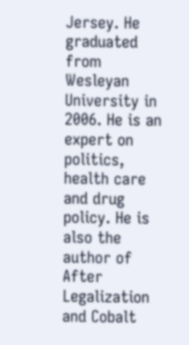Jersey. He graduated from Wesleyan University in 2006. He is an expert on politics, health care and drug policy. He is also the author of After Legalization and Cobalt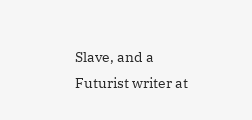Slave, and a Futurist writer at